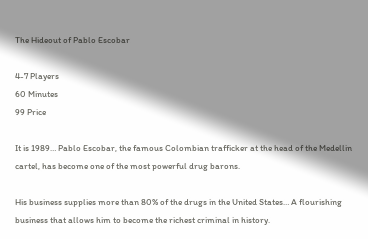The Hideout of Pablo Escobar

4-7 Players
60 Minutes
99 Price

It is 1989… Pablo Escobar, the famous Colombian trafficker at the head of the Medellin cartel, has become one of the most powerful drug barons.

His business supplies more than 80% of the drugs in the United States… A flourishing business that allows him to become the richest criminal in history.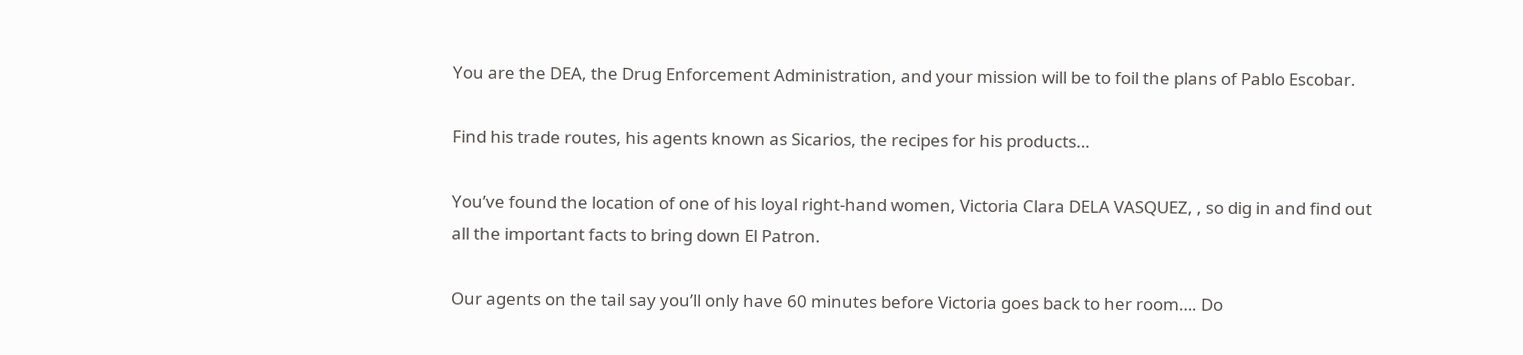You are the DEA, the Drug Enforcement Administration, and your mission will be to foil the plans of Pablo Escobar.

Find his trade routes, his agents known as Sicarios, the recipes for his products…

You’ve found the location of one of his loyal right-hand women, Victoria Clara DELA VASQUEZ, , so dig in and find out all the important facts to bring down El Patron.

Our agents on the tail say you’ll only have 60 minutes before Victoria goes back to her room…. Do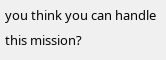you think you can handle this mission?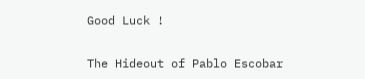Good Luck !

The Hideout of Pablo Escobar